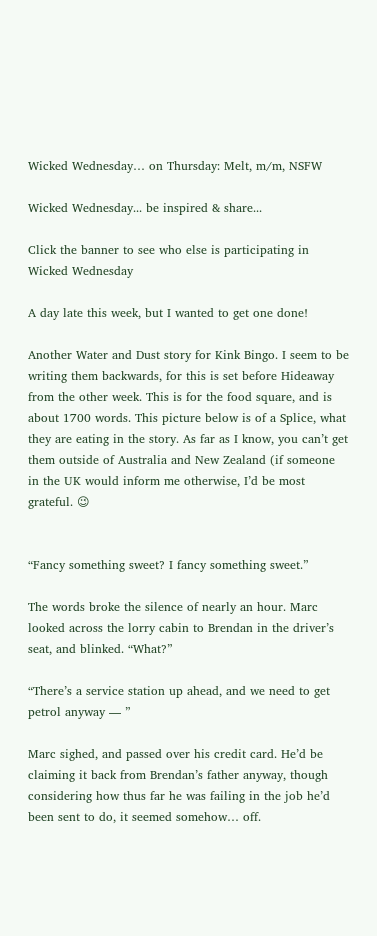Wicked Wednesday… on Thursday: Melt, m/m, NSFW

Wicked Wednesday... be inspired & share...

Click the banner to see who else is participating in Wicked Wednesday

A day late this week, but I wanted to get one done!

Another Water and Dust story for Kink Bingo. I seem to be writing them backwards, for this is set before Hideaway from the other week. This is for the food square, and is about 1700 words. This picture below is of a Splice, what they are eating in the story. As far as I know, you can’t get them outside of Australia and New Zealand (if someone in the UK would inform me otherwise, I’d be most grateful. 😉


“Fancy something sweet? I fancy something sweet.”

The words broke the silence of nearly an hour. Marc looked across the lorry cabin to Brendan in the driver’s seat, and blinked. “What?”

“There’s a service station up ahead, and we need to get petrol anyway — ”

Marc sighed, and passed over his credit card. He’d be claiming it back from Brendan’s father anyway, though considering how thus far he was failing in the job he’d been sent to do, it seemed somehow… off.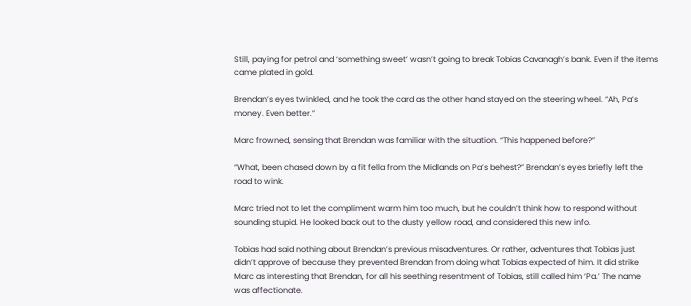Still, paying for petrol and ‘something sweet’ wasn’t going to break Tobias Cavanagh’s bank. Even if the items came plated in gold.

Brendan’s eyes twinkled, and he took the card as the other hand stayed on the steering wheel. “Ah, Pa’s money. Even better.”

Marc frowned, sensing that Brendan was familiar with the situation. “This happened before?”

“What, been chased down by a fit fella from the Midlands on Pa’s behest?” Brendan’s eyes briefly left the road to wink.

Marc tried not to let the compliment warm him too much, but he couldn’t think how to respond without sounding stupid. He looked back out to the dusty yellow road, and considered this new info.

Tobias had said nothing about Brendan’s previous misadventures. Or rather, adventures that Tobias just didn’t approve of because they prevented Brendan from doing what Tobias expected of him. It did strike Marc as interesting that Brendan, for all his seething resentment of Tobias, still called him ‘Pa.’ The name was affectionate.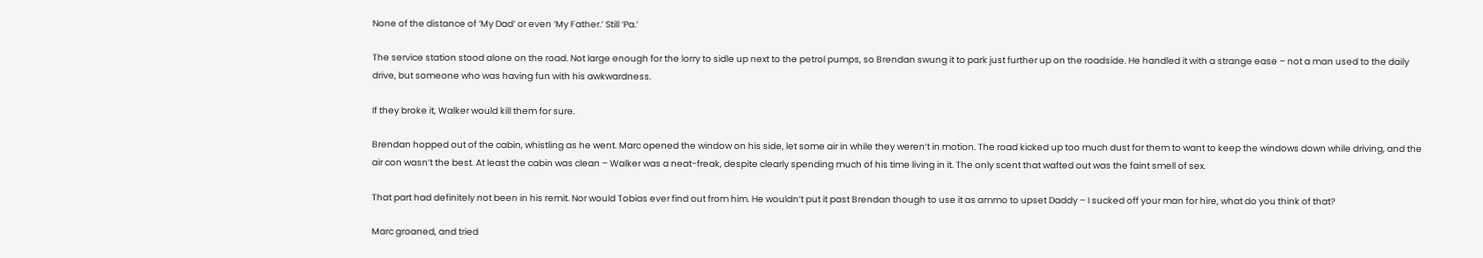None of the distance of ‘My Dad’ or even ‘My Father.’ Still ‘Pa.’

The service station stood alone on the road. Not large enough for the lorry to sidle up next to the petrol pumps, so Brendan swung it to park just further up on the roadside. He handled it with a strange ease – not a man used to the daily drive, but someone who was having fun with his awkwardness.

If they broke it, Walker would kill them for sure.

Brendan hopped out of the cabin, whistling as he went. Marc opened the window on his side, let some air in while they weren’t in motion. The road kicked up too much dust for them to want to keep the windows down while driving, and the air con wasn’t the best. At least the cabin was clean – Walker was a neat-freak, despite clearly spending much of his time living in it. The only scent that wafted out was the faint smell of sex.

That part had definitely not been in his remit. Nor would Tobias ever find out from him. He wouldn’t put it past Brendan though to use it as ammo to upset Daddy – I sucked off your man for hire, what do you think of that?

Marc groaned, and tried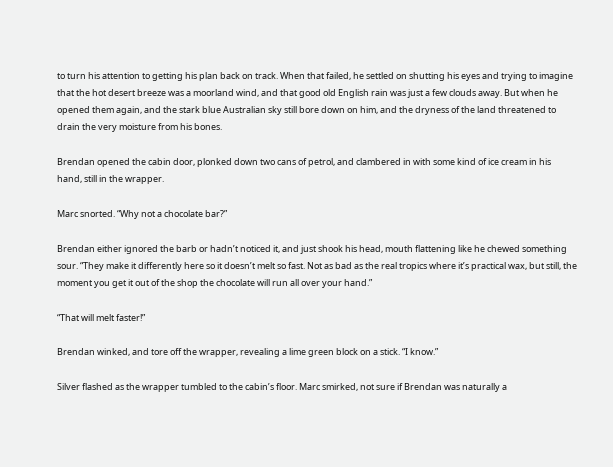to turn his attention to getting his plan back on track. When that failed, he settled on shutting his eyes and trying to imagine that the hot desert breeze was a moorland wind, and that good old English rain was just a few clouds away. But when he opened them again, and the stark blue Australian sky still bore down on him, and the dryness of the land threatened to drain the very moisture from his bones.

Brendan opened the cabin door, plonked down two cans of petrol, and clambered in with some kind of ice cream in his hand, still in the wrapper.

Marc snorted. “Why not a chocolate bar?”

Brendan either ignored the barb or hadn’t noticed it, and just shook his head, mouth flattening like he chewed something sour. “They make it differently here so it doesn’t melt so fast. Not as bad as the real tropics where it’s practical wax, but still, the moment you get it out of the shop the chocolate will run all over your hand.”

“That will melt faster!”

Brendan winked, and tore off the wrapper, revealing a lime green block on a stick. “I know.”

Silver flashed as the wrapper tumbled to the cabin’s floor. Marc smirked, not sure if Brendan was naturally a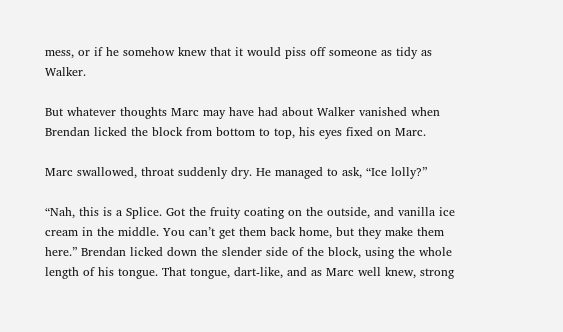mess, or if he somehow knew that it would piss off someone as tidy as Walker.

But whatever thoughts Marc may have had about Walker vanished when Brendan licked the block from bottom to top, his eyes fixed on Marc.

Marc swallowed, throat suddenly dry. He managed to ask, “Ice lolly?”

“Nah, this is a Splice. Got the fruity coating on the outside, and vanilla ice cream in the middle. You can’t get them back home, but they make them here.” Brendan licked down the slender side of the block, using the whole length of his tongue. That tongue, dart-like, and as Marc well knew, strong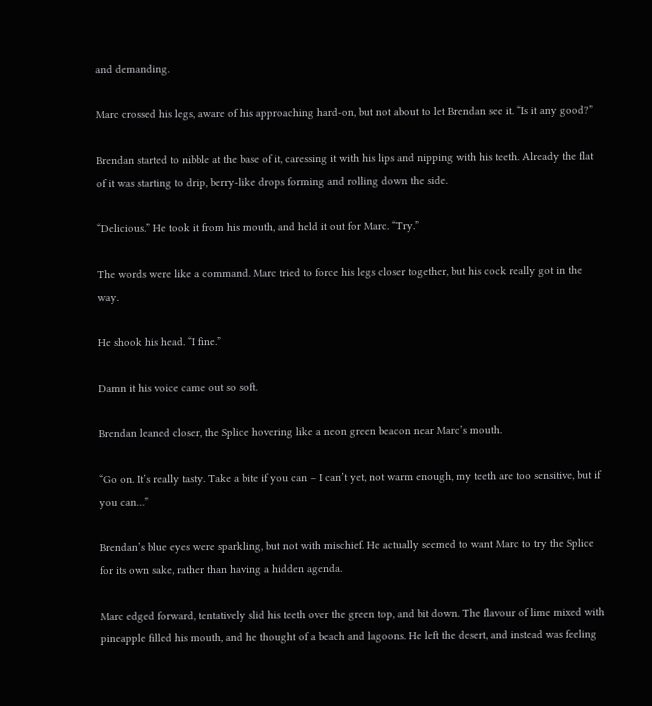and demanding.

Marc crossed his legs, aware of his approaching hard-on, but not about to let Brendan see it. “Is it any good?”

Brendan started to nibble at the base of it, caressing it with his lips and nipping with his teeth. Already the flat of it was starting to drip, berry-like drops forming and rolling down the side.

“Delicious.” He took it from his mouth, and held it out for Marc. “Try.”

The words were like a command. Marc tried to force his legs closer together, but his cock really got in the way.

He shook his head. “I fine.”

Damn it his voice came out so soft.

Brendan leaned closer, the Splice hovering like a neon green beacon near Marc’s mouth.

“Go on. It’s really tasty. Take a bite if you can – I can’t yet, not warm enough, my teeth are too sensitive, but if you can…”

Brendan’s blue eyes were sparkling, but not with mischief. He actually seemed to want Marc to try the Splice for its own sake, rather than having a hidden agenda.

Marc edged forward, tentatively slid his teeth over the green top, and bit down. The flavour of lime mixed with pineapple filled his mouth, and he thought of a beach and lagoons. He left the desert, and instead was feeling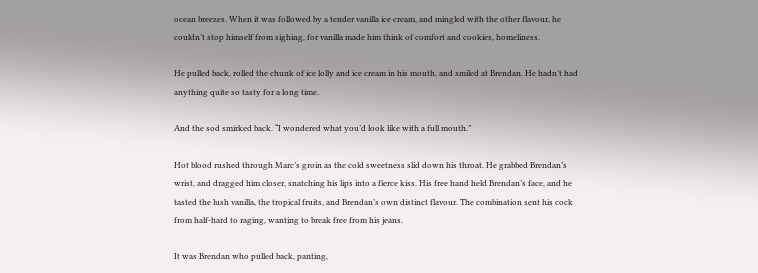ocean breezes. When it was followed by a tender vanilla ice cream, and mingled with the other flavour, he couldn’t stop himself from sighing, for vanilla made him think of comfort and cookies, homeliness.

He pulled back, rolled the chunk of ice lolly and ice cream in his mouth, and smiled at Brendan. He hadn’t had anything quite so tasty for a long time.

And the sod smirked back. “I wondered what you’d look like with a full mouth.”

Hot blood rushed through Marc’s groin as the cold sweetness slid down his throat. He grabbed Brendan’s wrist, and dragged him closer, snatching his lips into a fierce kiss. His free hand held Brendan’s face, and he tasted the lush vanilla, the tropical fruits, and Brendan’s own distinct flavour. The combination sent his cock from half-hard to raging, wanting to break free from his jeans.

It was Brendan who pulled back, panting,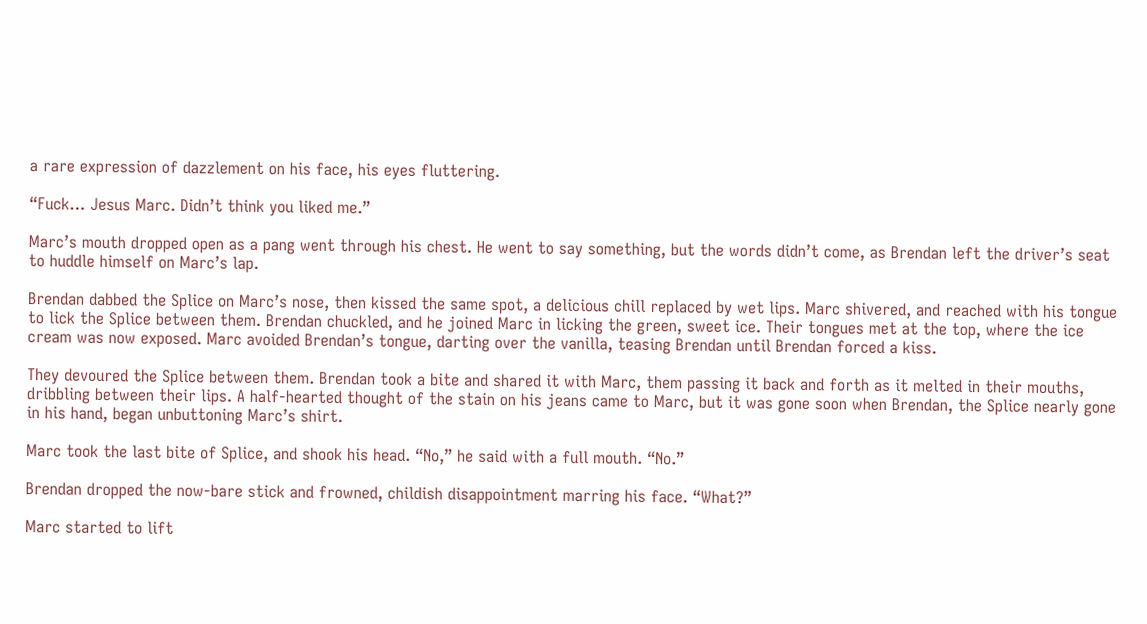a rare expression of dazzlement on his face, his eyes fluttering.

“Fuck… Jesus Marc. Didn’t think you liked me.”

Marc’s mouth dropped open as a pang went through his chest. He went to say something, but the words didn’t come, as Brendan left the driver’s seat to huddle himself on Marc’s lap.

Brendan dabbed the Splice on Marc’s nose, then kissed the same spot, a delicious chill replaced by wet lips. Marc shivered, and reached with his tongue to lick the Splice between them. Brendan chuckled, and he joined Marc in licking the green, sweet ice. Their tongues met at the top, where the ice cream was now exposed. Marc avoided Brendan’s tongue, darting over the vanilla, teasing Brendan until Brendan forced a kiss.

They devoured the Splice between them. Brendan took a bite and shared it with Marc, them passing it back and forth as it melted in their mouths, dribbling between their lips. A half-hearted thought of the stain on his jeans came to Marc, but it was gone soon when Brendan, the Splice nearly gone in his hand, began unbuttoning Marc’s shirt.

Marc took the last bite of Splice, and shook his head. “No,” he said with a full mouth. “No.”

Brendan dropped the now-bare stick and frowned, childish disappointment marring his face. “What?”

Marc started to lift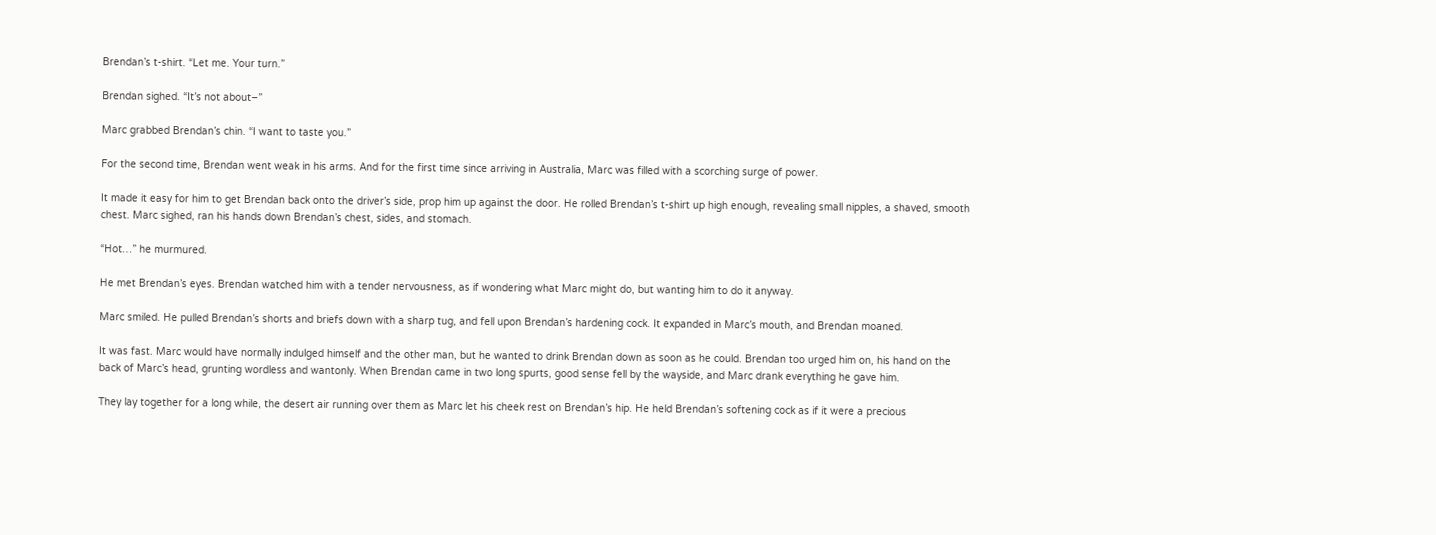Brendan’s t-shirt. “Let me. Your turn.”

Brendan sighed. “It’s not about–”

Marc grabbed Brendan’s chin. “I want to taste you.”

For the second time, Brendan went weak in his arms. And for the first time since arriving in Australia, Marc was filled with a scorching surge of power.

It made it easy for him to get Brendan back onto the driver’s side, prop him up against the door. He rolled Brendan’s t-shirt up high enough, revealing small nipples, a shaved, smooth chest. Marc sighed, ran his hands down Brendan’s chest, sides, and stomach.

“Hot…” he murmured.

He met Brendan’s eyes. Brendan watched him with a tender nervousness, as if wondering what Marc might do, but wanting him to do it anyway.

Marc smiled. He pulled Brendan’s shorts and briefs down with a sharp tug, and fell upon Brendan’s hardening cock. It expanded in Marc’s mouth, and Brendan moaned.

It was fast. Marc would have normally indulged himself and the other man, but he wanted to drink Brendan down as soon as he could. Brendan too urged him on, his hand on the back of Marc’s head, grunting wordless and wantonly. When Brendan came in two long spurts, good sense fell by the wayside, and Marc drank everything he gave him.

They lay together for a long while, the desert air running over them as Marc let his cheek rest on Brendan’s hip. He held Brendan’s softening cock as if it were a precious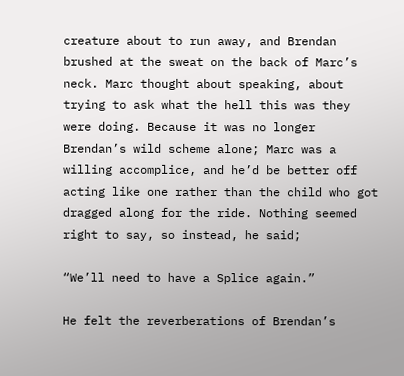creature about to run away, and Brendan brushed at the sweat on the back of Marc’s neck. Marc thought about speaking, about trying to ask what the hell this was they were doing. Because it was no longer Brendan’s wild scheme alone; Marc was a willing accomplice, and he’d be better off acting like one rather than the child who got dragged along for the ride. Nothing seemed right to say, so instead, he said;

“We’ll need to have a Splice again.”

He felt the reverberations of Brendan’s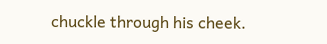chuckle through his cheek.